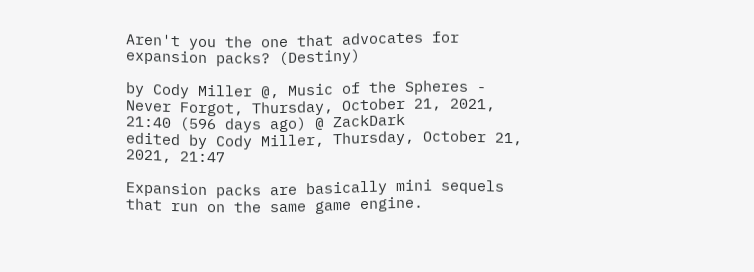Aren't you the one that advocates for expansion packs? (Destiny)

by Cody Miller @, Music of the Spheres - Never Forgot, Thursday, October 21, 2021, 21:40 (596 days ago) @ ZackDark
edited by Cody Miller, Thursday, October 21, 2021, 21:47

Expansion packs are basically mini sequels that run on the same game engine.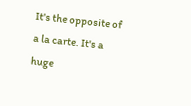It's the opposite of a la carte. It's a huge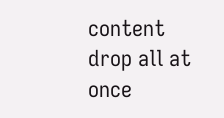content drop all at once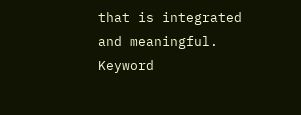that is integrated and meaningful. Keyword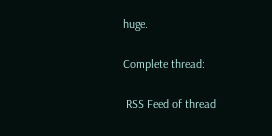huge.

Complete thread:

 RSS Feed of thread